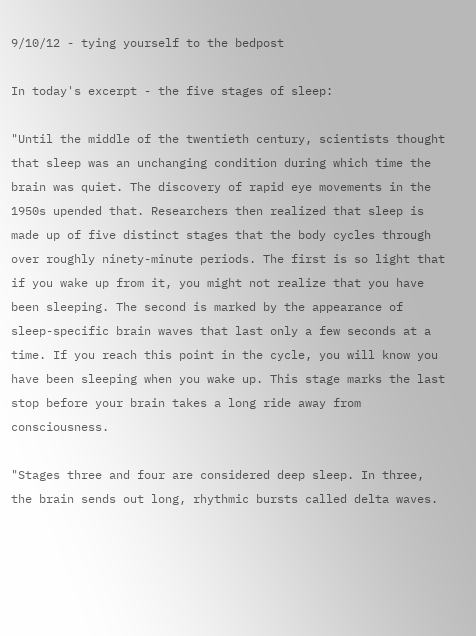9/10/12 - tying yourself to the bedpost

In today's excerpt - the five stages of sleep:

"Until the middle of the twentieth century, scientists thought that sleep was an unchanging condition during which time the brain was quiet. The discovery of rapid eye movements in the 1950s upended that. Researchers then realized that sleep is made up of five distinct stages that the body cycles through over roughly ninety-minute periods. The first is so light that if you wake up from it, you might not realize that you have been sleeping. The second is marked by the appearance of sleep-specific brain waves that last only a few seconds at a time. If you reach this point in the cycle, you will know you have been sleeping when you wake up. This stage marks the last stop before your brain takes a long ride away from consciousness.

"Stages three and four are considered deep sleep. In three, the brain sends out long, rhythmic bursts called delta waves.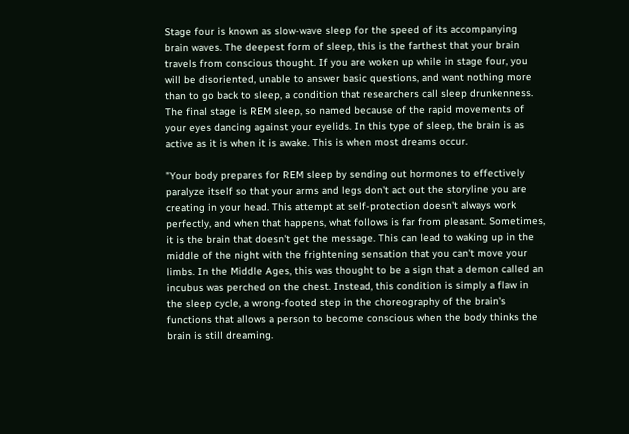Stage four is known as slow-wave sleep for the speed of its accompanying brain waves. The deepest form of sleep, this is the farthest that your brain travels from conscious thought. If you are woken up while in stage four, you will be disoriented, unable to answer basic questions, and want nothing more than to go back to sleep, a condition that researchers call sleep drunkenness. The final stage is REM sleep, so named because of the rapid movements of your eyes dancing against your eyelids. In this type of sleep, the brain is as active as it is when it is awake. This is when most dreams occur.

"Your body prepares for REM sleep by sending out hormones to effectively paralyze itself so that your arms and legs don't act out the storyline you are creating in your head. This attempt at self-protection doesn't always work perfectly, and when that happens, what follows is far from pleasant. Sometimes, it is the brain that doesn't get the message. This can lead to waking up in the middle of the night with the frightening sensation that you can't move your limbs. In the Middle Ages, this was thought to be a sign that a demon called an incubus was perched on the chest. Instead, this condition is simply a flaw in the sleep cycle, a wrong-footed step in the choreography of the brain's functions that allows a person to become conscious when the body thinks the brain is still dreaming.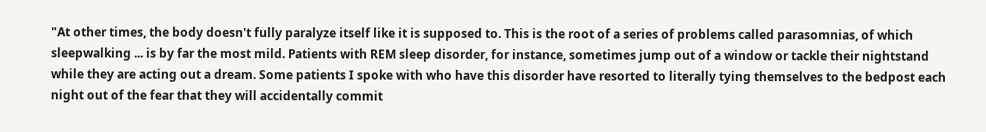"At other times, the body doesn't fully paralyze itself like it is supposed to. This is the root of a series of problems called parasomnias, of which sleepwalking ... is by far the most mild. Patients with REM sleep disorder, for instance, sometimes jump out of a window or tackle their nightstand while they are acting out a dream. Some patients I spoke with who have this disorder have resorted to literally tying themselves to the bedpost each night out of the fear that they will accidentally commit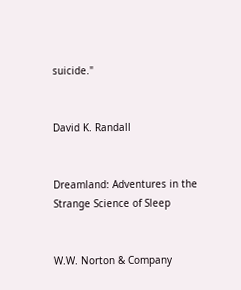suicide."


David K. Randall


Dreamland: Adventures in the Strange Science of Sleep


W.W. Norton & Company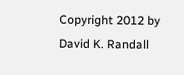Copyright 2012 by David K. Randall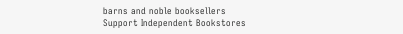barns and noble booksellers
Support Independent Bookstores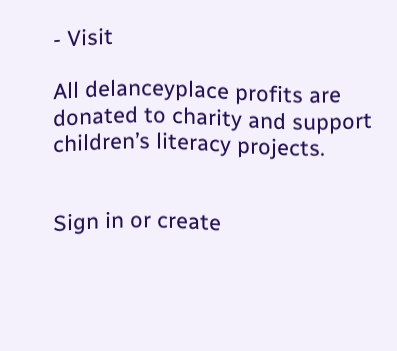- Visit

All delanceyplace profits are donated to charity and support children’s literacy projects.


Sign in or create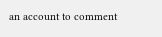an account to comment